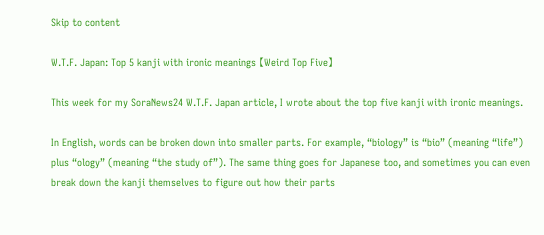Skip to content

W.T.F. Japan: Top 5 kanji with ironic meanings 【Weird Top Five】

This week for my SoraNews24 W.T.F. Japan article, I wrote about the top five kanji with ironic meanings.

In English, words can be broken down into smaller parts. For example, “biology” is “bio” (meaning “life”) plus “ology” (meaning “the study of”). The same thing goes for Japanese too, and sometimes you can even break down the kanji themselves to figure out how their parts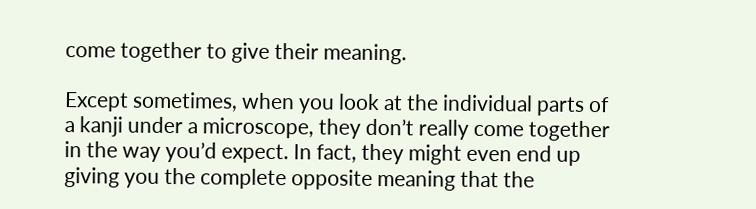come together to give their meaning.

Except sometimes, when you look at the individual parts of a kanji under a microscope, they don’t really come together in the way you’d expect. In fact, they might even end up giving you the complete opposite meaning that the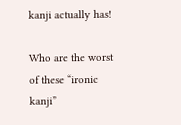kanji actually has!

Who are the worst of these “ironic kanji”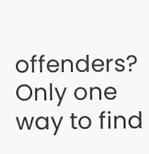offenders? Only one way to find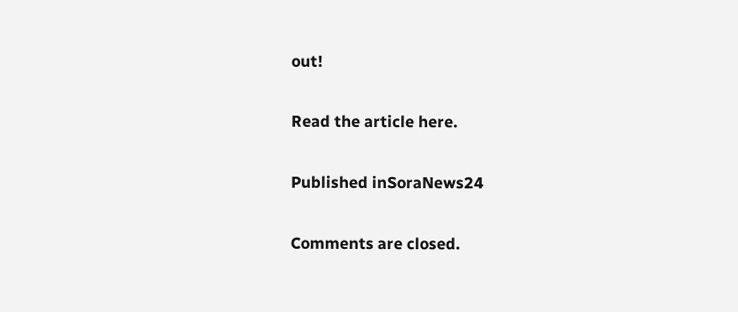out!

Read the article here.

Published inSoraNews24

Comments are closed.